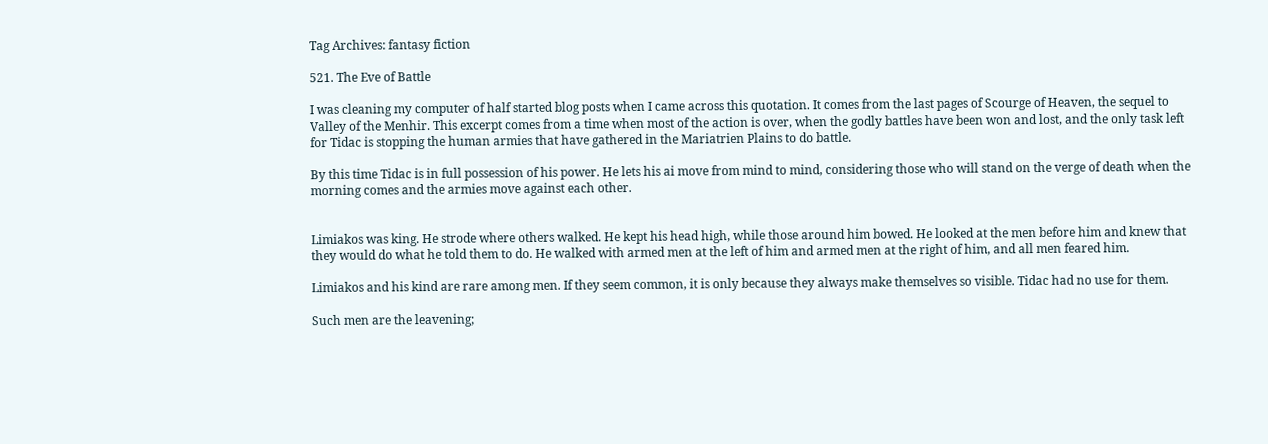Tag Archives: fantasy fiction

521. The Eve of Battle

I was cleaning my computer of half started blog posts when I came across this quotation. It comes from the last pages of Scourge of Heaven, the sequel to Valley of the Menhir. This excerpt comes from a time when most of the action is over, when the godly battles have been won and lost, and the only task left for Tidac is stopping the human armies that have gathered in the Mariatrien Plains to do battle.

By this time Tidac is in full possession of his power. He lets his ai move from mind to mind, considering those who will stand on the verge of death when the morning comes and the armies move against each other.


Limiakos was king. He strode where others walked. He kept his head high, while those around him bowed. He looked at the men before him and knew that they would do what he told them to do. He walked with armed men at the left of him and armed men at the right of him, and all men feared him.

Limiakos and his kind are rare among men. If they seem common, it is only because they always make themselves so visible. Tidac had no use for them.

Such men are the leavening;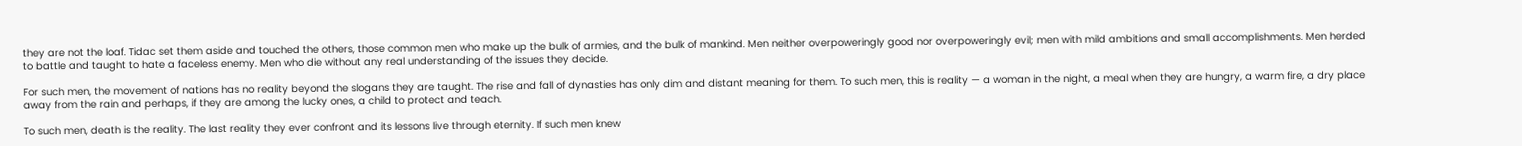they are not the loaf. Tidac set them aside and touched the others, those common men who make up the bulk of armies, and the bulk of mankind. Men neither overpoweringly good nor overpoweringly evil; men with mild ambitions and small accomplishments. Men herded to battle and taught to hate a faceless enemy. Men who die without any real understanding of the issues they decide.

For such men, the movement of nations has no reality beyond the slogans they are taught. The rise and fall of dynasties has only dim and distant meaning for them. To such men, this is reality — a woman in the night, a meal when they are hungry, a warm fire, a dry place away from the rain and perhaps, if they are among the lucky ones, a child to protect and teach.

To such men, death is the reality. The last reality they ever confront and its lessons live through eternity. If such men knew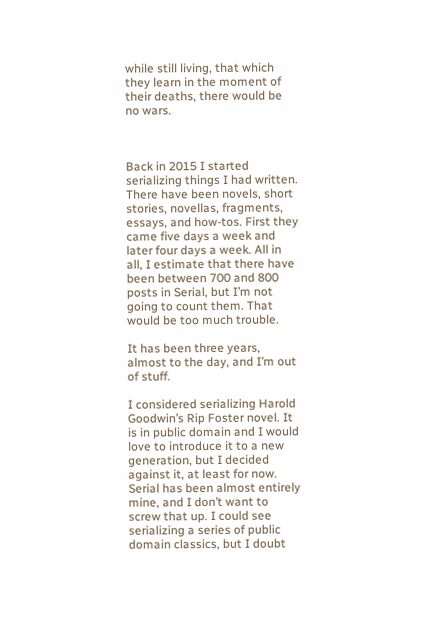while still living, that which they learn in the moment of their deaths, there would be no wars.



Back in 2015 I started serializing things I had written. There have been novels, short stories, novellas, fragments, essays, and how-tos. First they came five days a week and later four days a week. All in all, I estimate that there have been between 700 and 800 posts in Serial, but I’m not going to count them. That would be too much trouble.

It has been three years, almost to the day, and I’m out of stuff.

I considered serializing Harold Goodwin’s Rip Foster novel. It is in public domain and I would love to introduce it to a new generation, but I decided against it, at least for now. Serial has been almost entirely mine, and I don’t want to screw that up. I could see serializing a series of public domain classics, but I doubt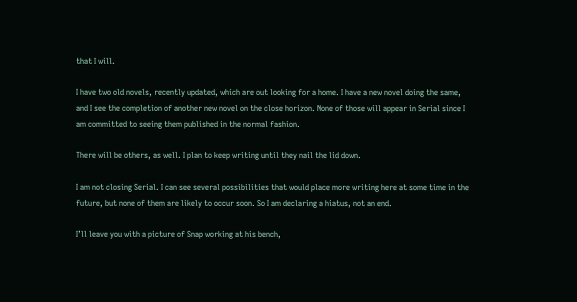that I will.

I have two old novels, recently updated, which are out looking for a home. I have a new novel doing the same, and I see the completion of another new novel on the close horizon. None of those will appear in Serial since I am committed to seeing them published in the normal fashion.

There will be others, as well. I plan to keep writing until they nail the lid down.

I am not closing Serial. I can see several possibilities that would place more writing here at some time in the future, but none of them are likely to occur soon. So I am declaring a hiatus, not an end.

I’ll leave you with a picture of Snap working at his bench,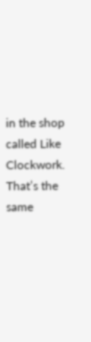in the shop called Like Clockwork. That’s the same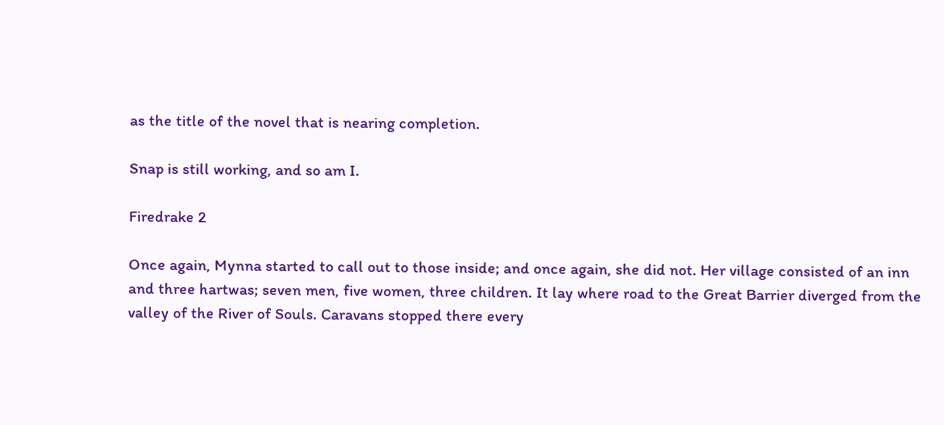as the title of the novel that is nearing completion.

Snap is still working, and so am I.

Firedrake 2

Once again, Mynna started to call out to those inside; and once again, she did not. Her village consisted of an inn and three hartwas; seven men, five women, three children. It lay where road to the Great Barrier diverged from the valley of the River of Souls. Caravans stopped there every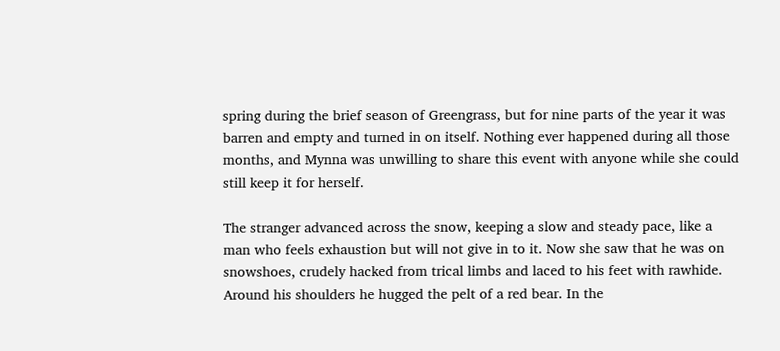spring during the brief season of Greengrass, but for nine parts of the year it was barren and empty and turned in on itself. Nothing ever happened during all those months, and Mynna was unwilling to share this event with anyone while she could still keep it for herself.

The stranger advanced across the snow, keeping a slow and steady pace, like a man who feels exhaustion but will not give in to it. Now she saw that he was on snowshoes, crudely hacked from trical limbs and laced to his feet with rawhide. Around his shoulders he hugged the pelt of a red bear. In the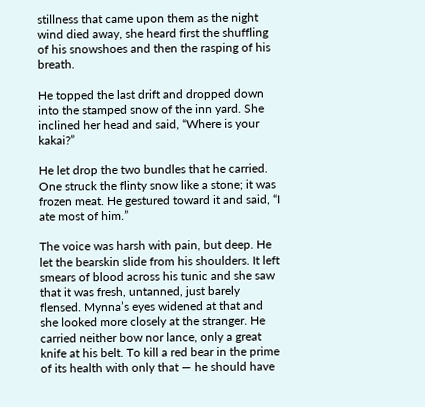stillness that came upon them as the night wind died away, she heard first the shuffling of his snowshoes and then the rasping of his breath.

He topped the last drift and dropped down into the stamped snow of the inn yard. She inclined her head and said, “Where is your kakai?”

He let drop the two bundles that he carried. One struck the flinty snow like a stone; it was frozen meat. He gestured toward it and said, “I ate most of him.”

The voice was harsh with pain, but deep. He let the bearskin slide from his shoulders. It left smears of blood across his tunic and she saw that it was fresh, untanned, just barely flensed. Mynna’s eyes widened at that and she looked more closely at the stranger. He carried neither bow nor lance, only a great knife at his belt. To kill a red bear in the prime of its health with only that — he should have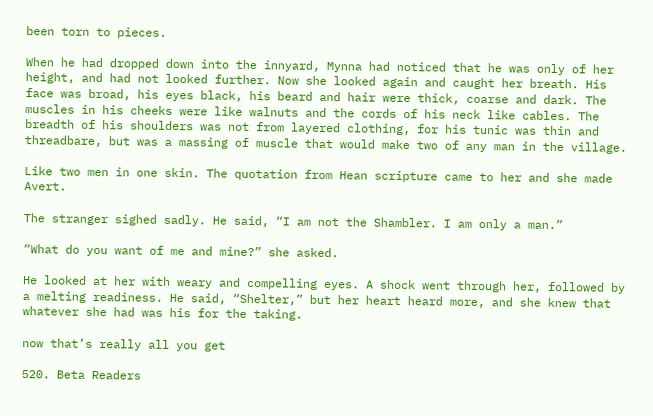been torn to pieces.

When he had dropped down into the innyard, Mynna had noticed that he was only of her height, and had not looked further. Now she looked again and caught her breath. His face was broad, his eyes black, his beard and hair were thick, coarse and dark. The muscles in his cheeks were like walnuts and the cords of his neck like cables. The breadth of his shoulders was not from layered clothing, for his tunic was thin and threadbare, but was a massing of muscle that would make two of any man in the village.

Like two men in one skin. The quotation from Hean scripture came to her and she made Avert.

The stranger sighed sadly. He said, “I am not the Shambler. I am only a man.”

“What do you want of me and mine?” she asked.

He looked at her with weary and compelling eyes. A shock went through her, followed by a melting readiness. He said, “Shelter,” but her heart heard more, and she knew that whatever she had was his for the taking.

now that’s really all you get

520. Beta Readers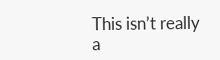This isn’t really a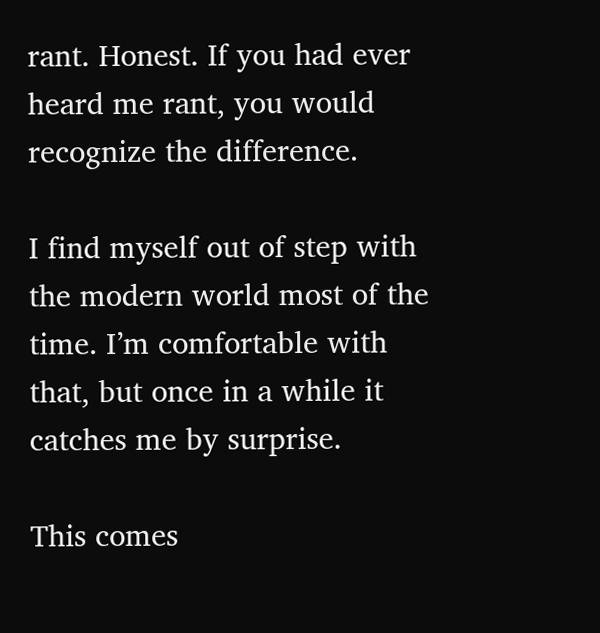rant. Honest. If you had ever heard me rant, you would recognize the difference.

I find myself out of step with the modern world most of the time. I’m comfortable with that, but once in a while it catches me by surprise.

This comes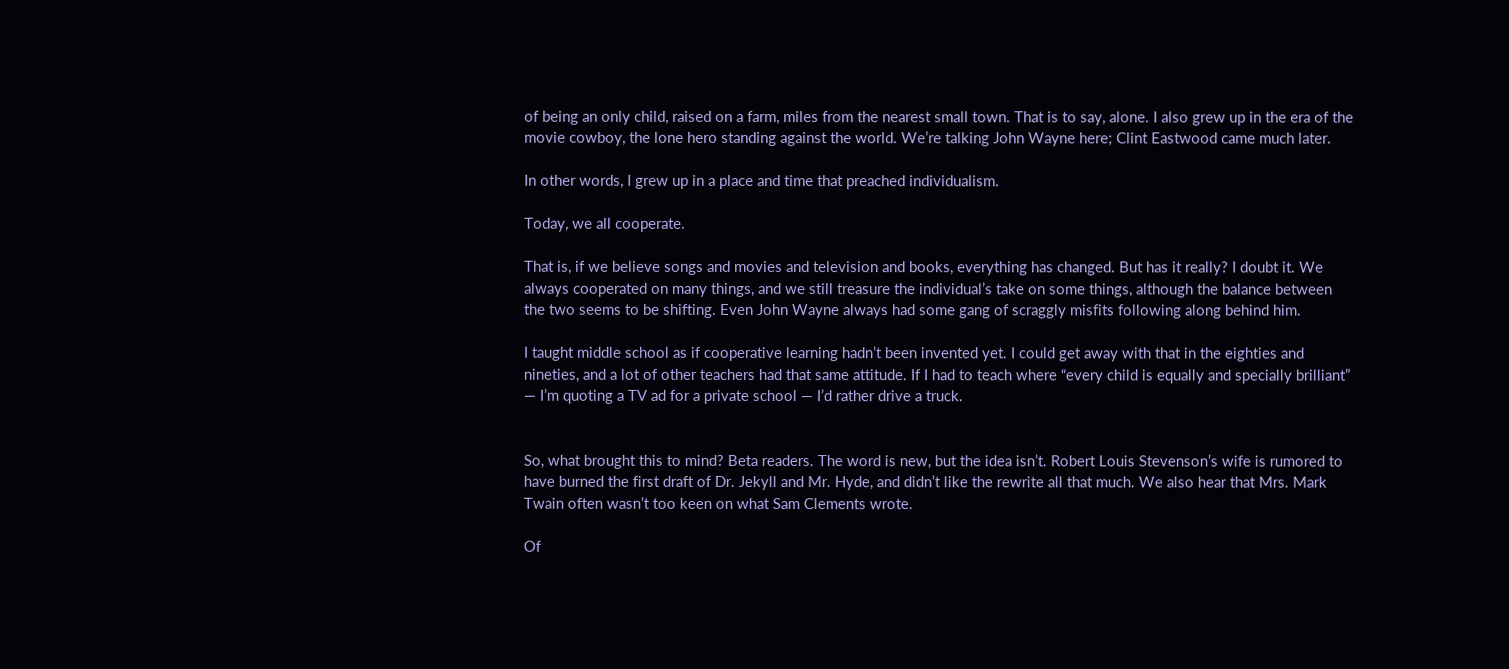of being an only child, raised on a farm, miles from the nearest small town. That is to say, alone. I also grew up in the era of the movie cowboy, the lone hero standing against the world. We’re talking John Wayne here; Clint Eastwood came much later.

In other words, I grew up in a place and time that preached individualism.

Today, we all cooperate.

That is, if we believe songs and movies and television and books, everything has changed. But has it really? I doubt it. We always cooperated on many things, and we still treasure the individual’s take on some things, although the balance between the two seems to be shifting. Even John Wayne always had some gang of scraggly misfits following along behind him.

I taught middle school as if cooperative learning hadn’t been invented yet. I could get away with that in the eighties and nineties, and a lot of other teachers had that same attitude. If I had to teach where “every child is equally and specially brilliant” — I’m quoting a TV ad for a private school — I’d rather drive a truck.


So, what brought this to mind? Beta readers. The word is new, but the idea isn’t. Robert Louis Stevenson’s wife is rumored to have burned the first draft of Dr. Jekyll and Mr. Hyde, and didn’t like the rewrite all that much. We also hear that Mrs. Mark Twain often wasn’t too keen on what Sam Clements wrote.

Of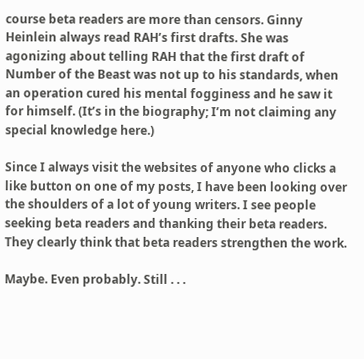course beta readers are more than censors. Ginny Heinlein always read RAH’s first drafts. She was agonizing about telling RAH that the first draft of Number of the Beast was not up to his standards, when an operation cured his mental fogginess and he saw it for himself. (It’s in the biography; I’m not claiming any special knowledge here.)

Since I always visit the websites of anyone who clicks a like button on one of my posts, I have been looking over the shoulders of a lot of young writers. I see people seeking beta readers and thanking their beta readers. They clearly think that beta readers strengthen the work.

Maybe. Even probably. Still . . .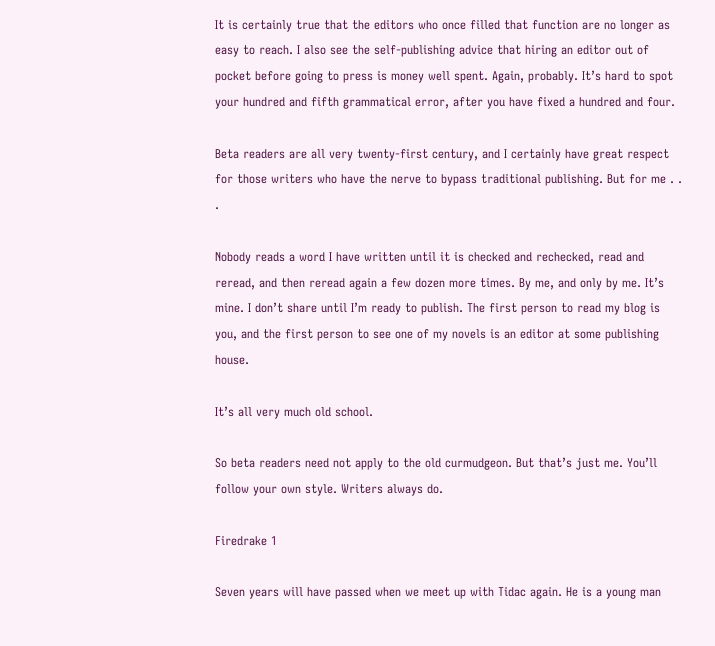It is certainly true that the editors who once filled that function are no longer as easy to reach. I also see the self-publishing advice that hiring an editor out of pocket before going to press is money well spent. Again, probably. It’s hard to spot your hundred and fifth grammatical error, after you have fixed a hundred and four.

Beta readers are all very twenty-first century, and I certainly have great respect for those writers who have the nerve to bypass traditional publishing. But for me . . .

Nobody reads a word I have written until it is checked and rechecked, read and reread, and then reread again a few dozen more times. By me, and only by me. It’s mine. I don’t share until I’m ready to publish. The first person to read my blog is you, and the first person to see one of my novels is an editor at some publishing house.

It’s all very much old school.

So beta readers need not apply to the old curmudgeon. But that’s just me. You’ll follow your own style. Writers always do.

Firedrake 1

Seven years will have passed when we meet up with Tidac again. He is a young man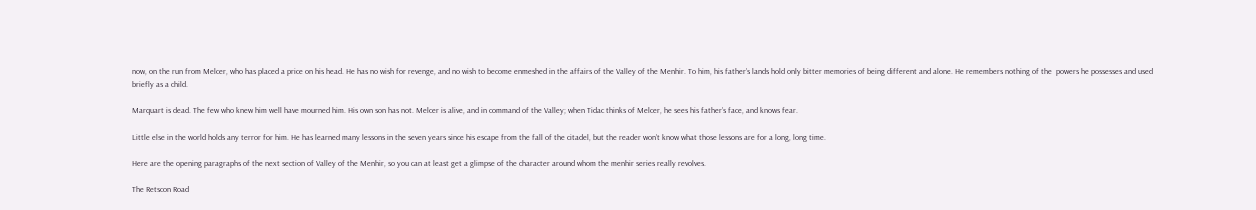now, on the run from Melcer, who has placed a price on his head. He has no wish for revenge, and no wish to become enmeshed in the affairs of the Valley of the Menhir. To him, his father’s lands hold only bitter memories of being different and alone. He remembers nothing of the  powers he possesses and used briefly as a child.

Marquart is dead. The few who knew him well have mourned him. His own son has not. Melcer is alive, and in command of the Valley; when Tidac thinks of Melcer, he sees his father’s face, and knows fear.

Little else in the world holds any terror for him. He has learned many lessons in the seven years since his escape from the fall of the citadel, but the reader won’t know what those lessons are for a long, long time.

Here are the opening paragraphs of the next section of Valley of the Menhir, so you can at least get a glimpse of the character around whom the menhir series really revolves.

The Retscon Road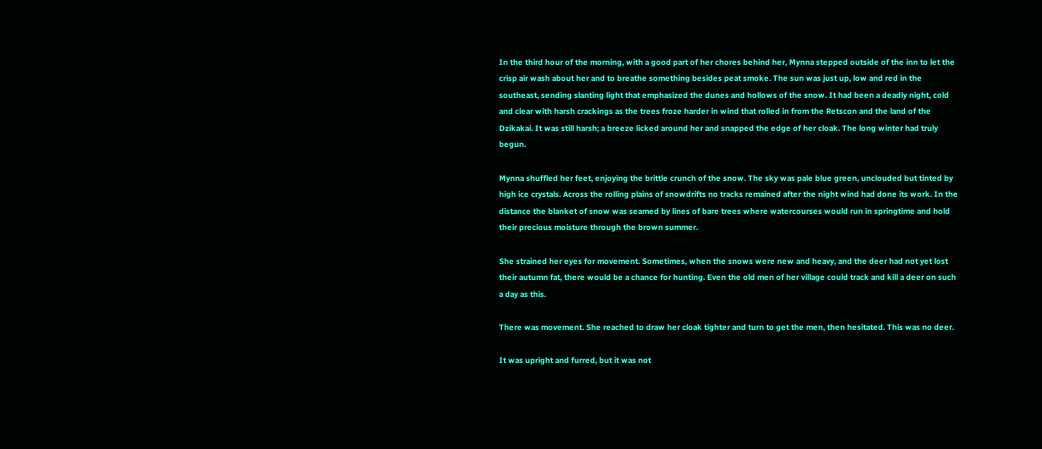In the third hour of the morning, with a good part of her chores behind her, Mynna stepped outside of the inn to let the crisp air wash about her and to breathe something besides peat smoke. The sun was just up, low and red in the southeast, sending slanting light that emphasized the dunes and hollows of the snow. It had been a deadly night, cold and clear with harsh crackings as the trees froze harder in wind that rolled in from the Retscon and the land of the Dzikakai. It was still harsh; a breeze licked around her and snapped the edge of her cloak. The long winter had truly begun.

Mynna shuffled her feet, enjoying the brittle crunch of the snow. The sky was pale blue green, unclouded but tinted by high ice crystals. Across the rolling plains of snowdrifts no tracks remained after the night wind had done its work. In the distance the blanket of snow was seamed by lines of bare trees where watercourses would run in springtime and hold their precious moisture through the brown summer.

She strained her eyes for movement. Sometimes, when the snows were new and heavy, and the deer had not yet lost their autumn fat, there would be a chance for hunting. Even the old men of her village could track and kill a deer on such a day as this.

There was movement. She reached to draw her cloak tighter and turn to get the men, then hesitated. This was no deer.

It was upright and furred, but it was not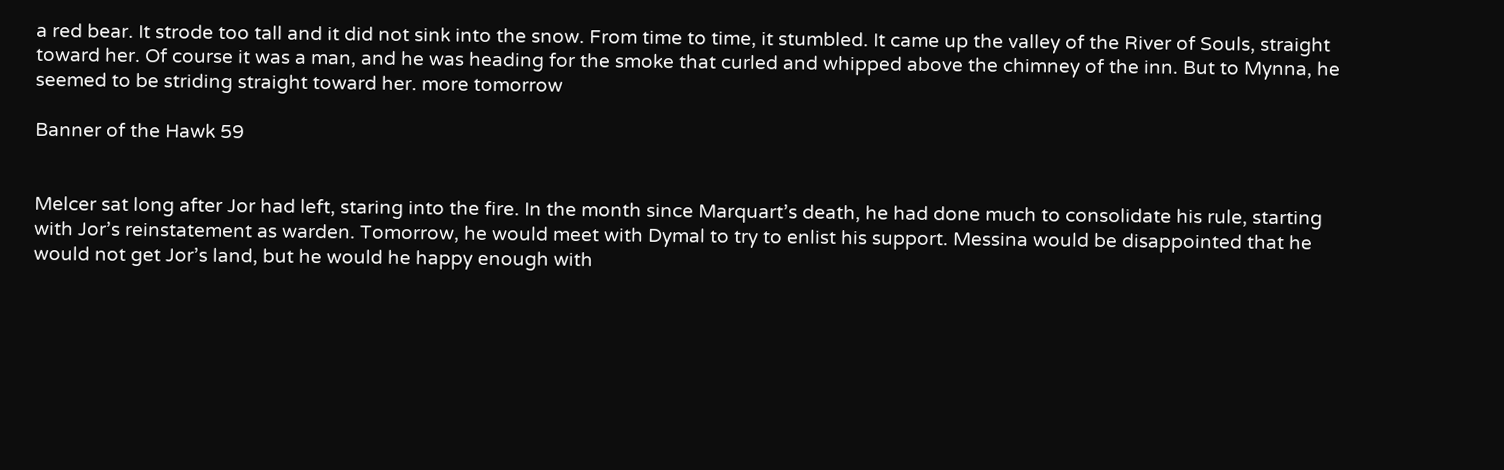a red bear. It strode too tall and it did not sink into the snow. From time to time, it stumbled. It came up the valley of the River of Souls, straight toward her. Of course it was a man, and he was heading for the smoke that curled and whipped above the chimney of the inn. But to Mynna, he seemed to be striding straight toward her. more tomorrow

Banner of the Hawk 59


Melcer sat long after Jor had left, staring into the fire. In the month since Marquart’s death, he had done much to consolidate his rule, starting with Jor’s reinstatement as warden. Tomorrow, he would meet with Dymal to try to enlist his support. Messina would be disappointed that he would not get Jor’s land, but he would he happy enough with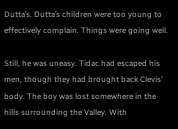Dutta’s. Dutta’s children were too young to effectively complain. Things were going well.

Still, he was uneasy. Tidac had escaped his men, though they had brought back Clevis’ body. The boy was lost somewhere in the hills surrounding the Valley. With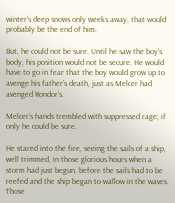winter’s deep snows only weeks away, that would probably be the end of him.

But, he could not be sure. Until he saw the boy’s body, his position would not be secure. He would have to go in fear that the boy would grow up to avenge his father’s death, just as Melcer had avenged Rondor’s.

Melcer’s hands trembled with suppressed rage; if only he could be sure.

He stared into the fire, seeing the sails of a ship, well trimmed, in those glorious hours when a storm had just begun, before the sails had to be reefed and the ship began to wallow in the waves. Those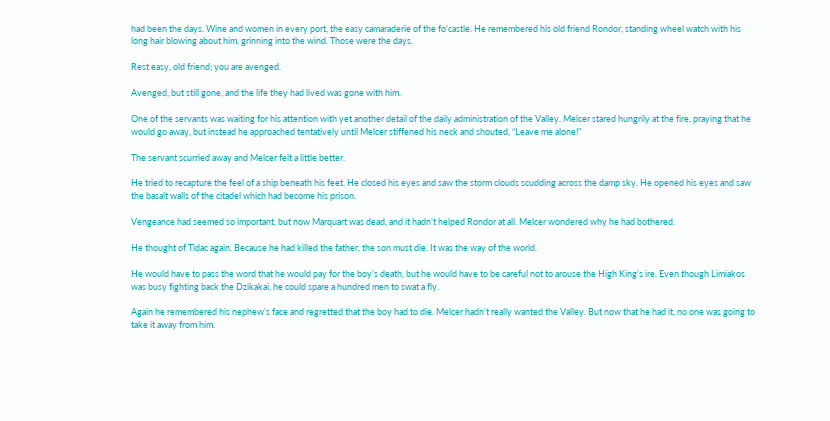had been the days. Wine and women in every port, the easy camaraderie of the fo’castle. He remembered his old friend Rondor, standing wheel watch with his long hair blowing about him, grinning into the wind. Those were the days.

Rest easy, old friend; you are avenged.

Avenged, but still gone, and the life they had lived was gone with him.

One of the servants was waiting for his attention with yet another detail of the daily administration of the Valley. Melcer stared hungrily at the fire, praying that he would go away, but instead he approached tentatively until Melcer stiffened his neck and shouted, “Leave me alone!”

The servant scurried away and Melcer felt a little better.

He tried to recapture the feel of a ship beneath his feet. He closed his eyes and saw the storm clouds scudding across the damp sky. He opened his eyes and saw the basalt walls of the citadel which had become his prison.

Vengeance had seemed so important, but now Marquart was dead, and it hadn’t helped Rondor at all. Melcer wondered why he had bothered.

He thought of Tidac again. Because he had killed the father, the son must die. It was the way of the world.

He would have to pass the word that he would pay for the boy’s death, but he would have to be careful not to arouse the High King’s ire. Even though Limiakos was busy fighting back the Dzikakai, he could spare a hundred men to swat a fly.

Again he remembered his nephew’s face and regretted that the boy had to die. Melcer hadn’t really wanted the Valley. But now that he had it, no one was going to take it away from him.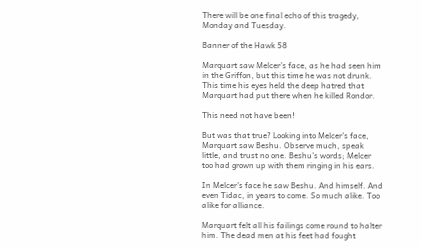There will be one final echo of this tragedy, Monday and Tuesday.

Banner of the Hawk 58

Marquart saw Melcer’s face, as he had seen him in the Griffon, but this time he was not drunk. This time his eyes held the deep hatred that Marquart had put there when he killed Rondor.

This need not have been!

But was that true? Looking into Melcer’s face, Marquart saw Beshu. Observe much, speak little, and trust no one. Beshu’s words; Melcer too had grown up with them ringing in his ears.

In Melcer’s face he saw Beshu. And himself. And even Tidac, in years to come. So much alike. Too alike for alliance.

Marquart felt all his failings come round to halter him. The dead men at his feet had fought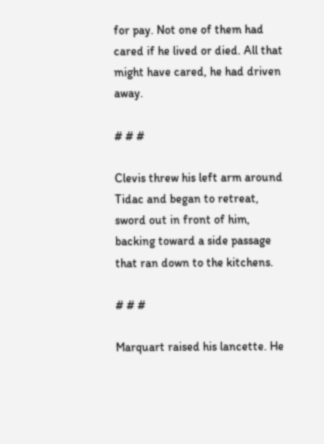for pay. Not one of them had cared if he lived or died. All that might have cared, he had driven away.

# # #

Clevis threw his left arm around Tidac and began to retreat, sword out in front of him, backing toward a side passage that ran down to the kitchens.

# # #

Marquart raised his lancette. He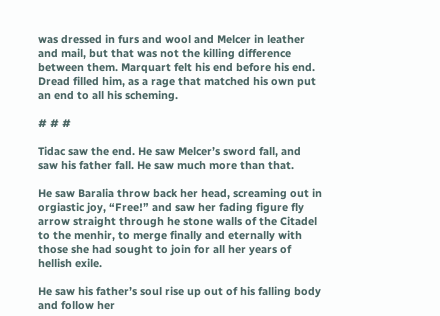was dressed in furs and wool and Melcer in leather and mail, but that was not the killing difference between them. Marquart felt his end before his end. Dread filled him, as a rage that matched his own put an end to all his scheming.

# # #

Tidac saw the end. He saw Melcer’s sword fall, and saw his father fall. He saw much more than that.

He saw Baralia throw back her head, screaming out in orgiastic joy, “Free!” and saw her fading figure fly arrow straight through he stone walls of the Citadel to the menhir, to merge finally and eternally with those she had sought to join for all her years of hellish exile.

He saw his father’s soul rise up out of his falling body and follow her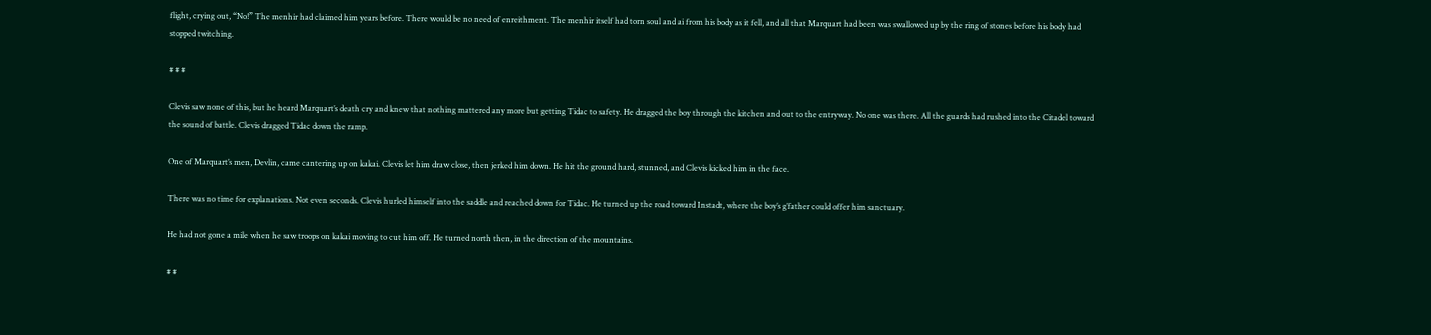flight, crying out, “No!” The menhir had claimed him years before. There would be no need of enreithment. The menhir itself had torn soul and ai from his body as it fell, and all that Marquart had been was swallowed up by the ring of stones before his body had stopped twitching.

# # #

Clevis saw none of this, but he heard Marquart’s death cry and knew that nothing mattered any more but getting Tidac to safety. He dragged the boy through the kitchen and out to the entryway. No one was there. All the guards had rushed into the Citadel toward the sound of battle. Clevis dragged Tidac down the ramp.

One of Marquart’s men, Devlin, came cantering up on kakai. Clevis let him draw close, then jerked him down. He hit the ground hard, stunned, and Clevis kicked him in the face.

There was no time for explanations. Not even seconds. Clevis hurled himself into the saddle and reached down for Tidac. He turned up the road toward Instadt, where the boy’s g’father could offer him sanctuary.

He had not gone a mile when he saw troops on kakai moving to cut him off. He turned north then, in the direction of the mountains.

# #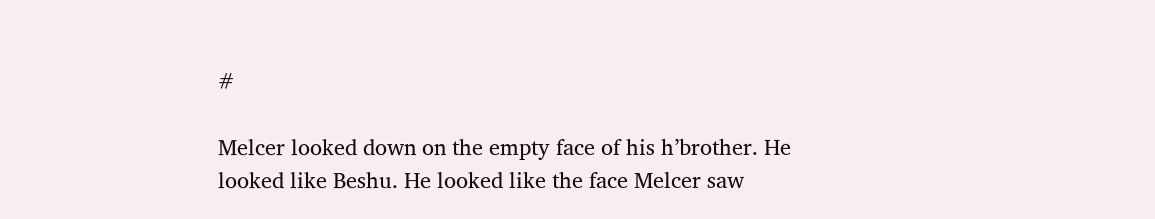#

Melcer looked down on the empty face of his h’brother. He looked like Beshu. He looked like the face Melcer saw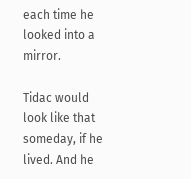each time he looked into a mirror.

Tidac would look like that someday, if he lived. And he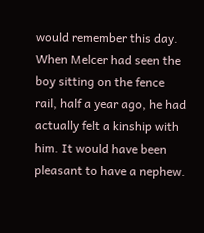would remember this day. When Melcer had seen the boy sitting on the fence rail, half a year ago, he had actually felt a kinship with him. It would have been pleasant to have a nephew.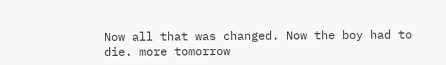Now all that was changed. Now the boy had to die. more tomorrow